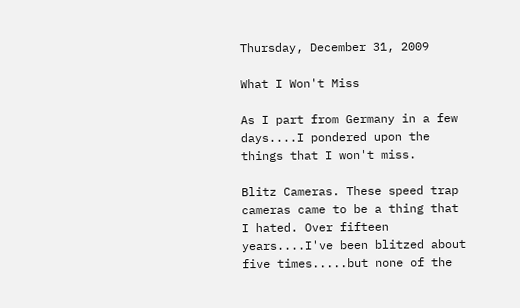Thursday, December 31, 2009

What I Won't Miss

As I part from Germany in a few days....I pondered upon the things that I won't miss.

Blitz Cameras. These speed trap cameras came to be a thing that I hated. Over fifteen years....I've been blitzed about five times.....but none of the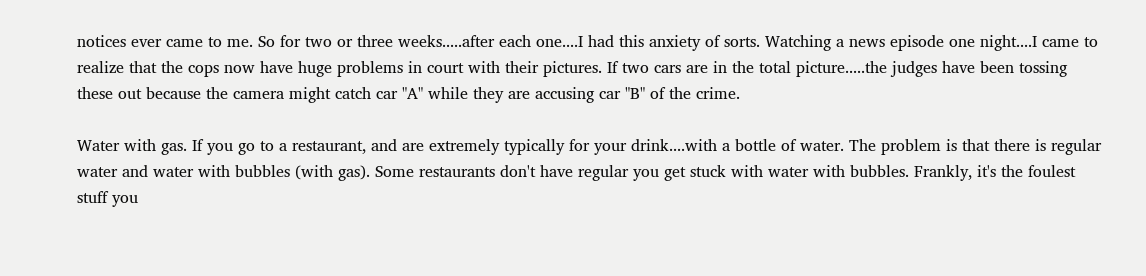notices ever came to me. So for two or three weeks.....after each one....I had this anxiety of sorts. Watching a news episode one night....I came to realize that the cops now have huge problems in court with their pictures. If two cars are in the total picture.....the judges have been tossing these out because the camera might catch car "A" while they are accusing car "B" of the crime.

Water with gas. If you go to a restaurant, and are extremely typically for your drink....with a bottle of water. The problem is that there is regular water and water with bubbles (with gas). Some restaurants don't have regular you get stuck with water with bubbles. Frankly, it's the foulest stuff you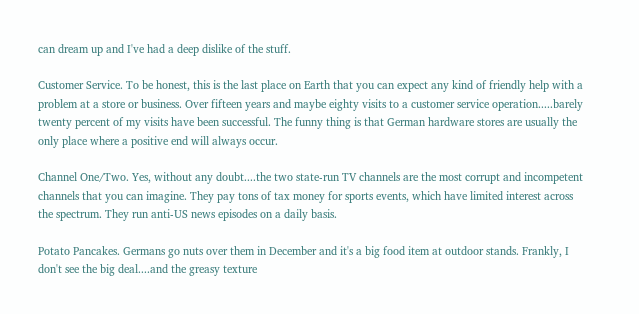can dream up and I've had a deep dislike of the stuff.

Customer Service. To be honest, this is the last place on Earth that you can expect any kind of friendly help with a problem at a store or business. Over fifteen years and maybe eighty visits to a customer service operation.....barely twenty percent of my visits have been successful. The funny thing is that German hardware stores are usually the only place where a positive end will always occur.

Channel One/Two. Yes, without any doubt....the two state-run TV channels are the most corrupt and incompetent channels that you can imagine. They pay tons of tax money for sports events, which have limited interest across the spectrum. They run anti-US news episodes on a daily basis.

Potato Pancakes. Germans go nuts over them in December and it's a big food item at outdoor stands. Frankly, I don't see the big deal....and the greasy texture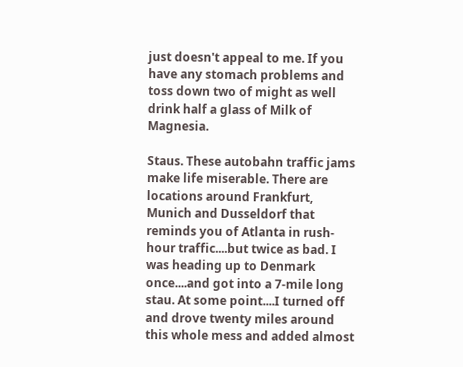just doesn't appeal to me. If you have any stomach problems and toss down two of might as well drink half a glass of Milk of Magnesia.

Staus. These autobahn traffic jams make life miserable. There are locations around Frankfurt, Munich and Dusseldorf that reminds you of Atlanta in rush-hour traffic....but twice as bad. I was heading up to Denmark once....and got into a 7-mile long stau. At some point....I turned off and drove twenty miles around this whole mess and added almost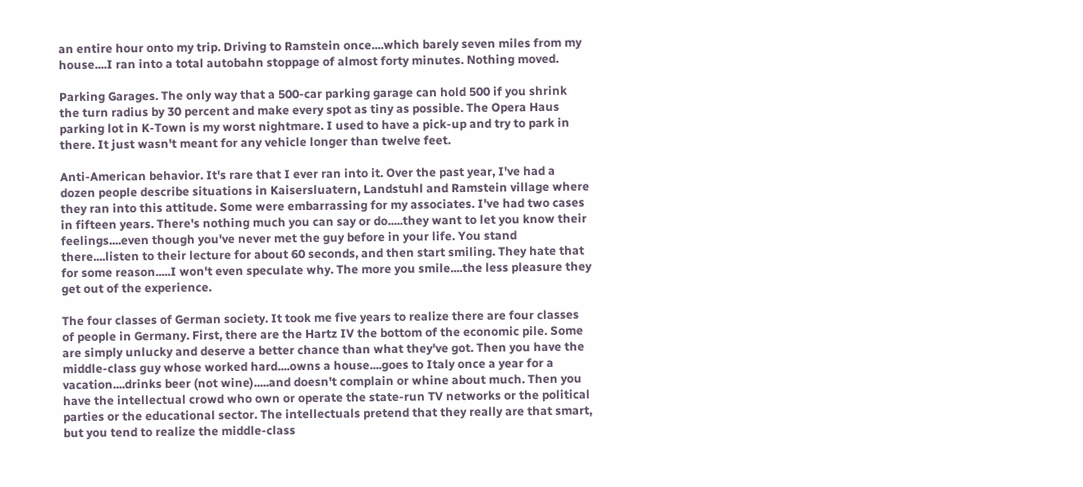an entire hour onto my trip. Driving to Ramstein once....which barely seven miles from my house....I ran into a total autobahn stoppage of almost forty minutes. Nothing moved.

Parking Garages. The only way that a 500-car parking garage can hold 500 if you shrink the turn radius by 30 percent and make every spot as tiny as possible. The Opera Haus parking lot in K-Town is my worst nightmare. I used to have a pick-up and try to park in there. It just wasn't meant for any vehicle longer than twelve feet.

Anti-American behavior. It's rare that I ever ran into it. Over the past year, I've had a dozen people describe situations in Kaisersluatern, Landstuhl and Ramstein village where they ran into this attitude. Some were embarrassing for my associates. I've had two cases in fifteen years. There's nothing much you can say or do.....they want to let you know their feelings....even though you've never met the guy before in your life. You stand there....listen to their lecture for about 60 seconds, and then start smiling. They hate that for some reason.....I won't even speculate why. The more you smile....the less pleasure they get out of the experience.

The four classes of German society. It took me five years to realize there are four classes of people in Germany. First, there are the Hartz IV the bottom of the economic pile. Some are simply unlucky and deserve a better chance than what they've got. Then you have the middle-class guy whose worked hard....owns a house....goes to Italy once a year for a vacation....drinks beer (not wine).....and doesn't complain or whine about much. Then you have the intellectual crowd who own or operate the state-run TV networks or the political parties or the educational sector. The intellectuals pretend that they really are that smart, but you tend to realize the middle-class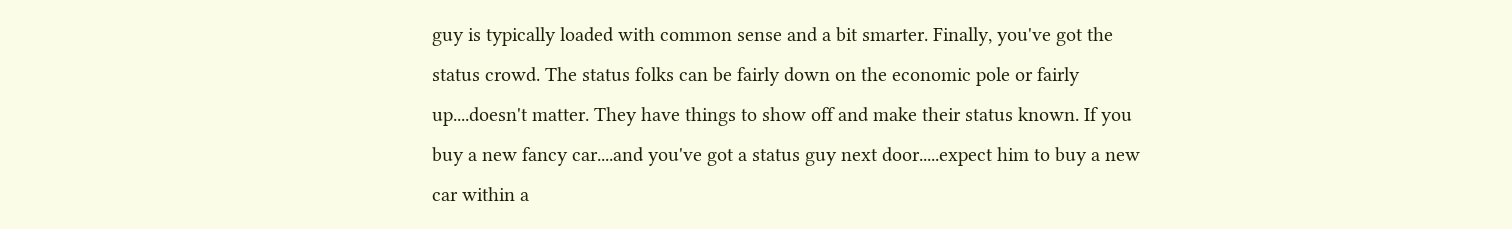guy is typically loaded with common sense and a bit smarter. Finally, you've got the status crowd. The status folks can be fairly down on the economic pole or fairly up....doesn't matter. They have things to show off and make their status known. If you buy a new fancy car....and you've got a status guy next door.....expect him to buy a new car within a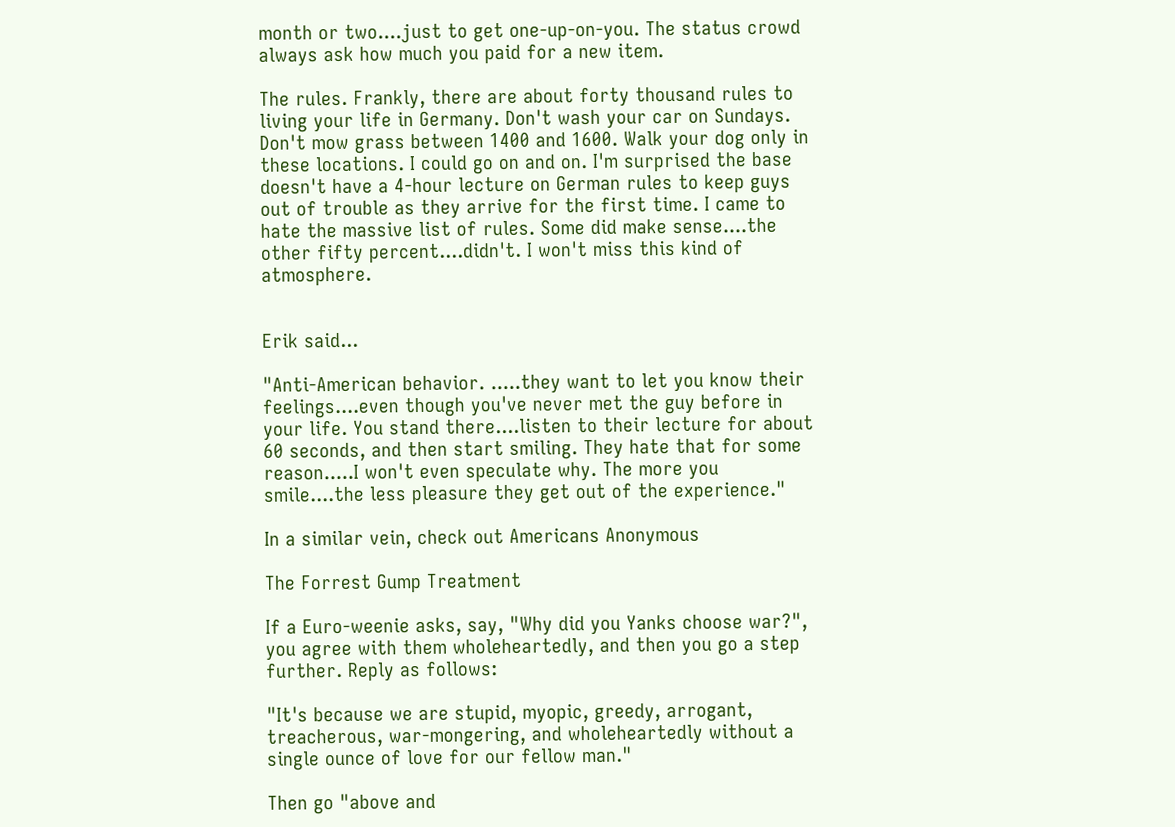month or two....just to get one-up-on-you. The status crowd always ask how much you paid for a new item.

The rules. Frankly, there are about forty thousand rules to living your life in Germany. Don't wash your car on Sundays. Don't mow grass between 1400 and 1600. Walk your dog only in these locations. I could go on and on. I'm surprised the base doesn't have a 4-hour lecture on German rules to keep guys out of trouble as they arrive for the first time. I came to hate the massive list of rules. Some did make sense....the other fifty percent....didn't. I won't miss this kind of atmosphere.


Erik said...

"Anti-American behavior. .....they want to let you know their feelings....even though you've never met the guy before in your life. You stand there....listen to their lecture for about 60 seconds, and then start smiling. They hate that for some reason.....I won't even speculate why. The more you smile....the less pleasure they get out of the experience."

In a similar vein, check out Americans Anonymous

The Forrest Gump Treatment

If a Euro-weenie asks, say, "Why did you Yanks choose war?", you agree with them wholeheartedly, and then you go a step further. Reply as follows:

"It's because we are stupid, myopic, greedy, arrogant, treacherous, war-mongering, and wholeheartedly without a single ounce of love for our fellow man."

Then go "above and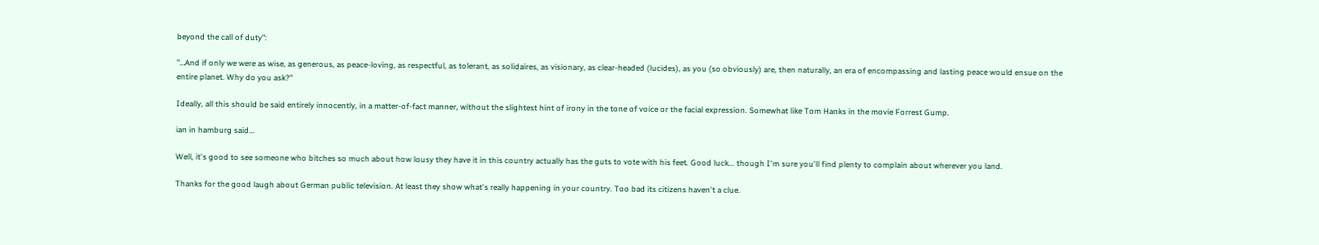beyond the call of duty":

"…And if only we were as wise, as generous, as peace-loving, as respectful, as tolerant, as solidaires, as visionary, as clear-headed (lucides), as you (so obviously) are, then naturally, an era of encompassing and lasting peace would ensue on the entire planet. Why do you ask?"

Ideally, all this should be said entirely innocently, in a matter-of-fact manner, without the slightest hint of irony in the tone of voice or the facial expression. Somewhat like Tom Hanks in the movie Forrest Gump.

ian in hamburg said...

Well, it's good to see someone who bitches so much about how lousy they have it in this country actually has the guts to vote with his feet. Good luck... though I'm sure you'll find plenty to complain about wherever you land.

Thanks for the good laugh about German public television. At least they show what's really happening in your country. Too bad its citizens haven't a clue.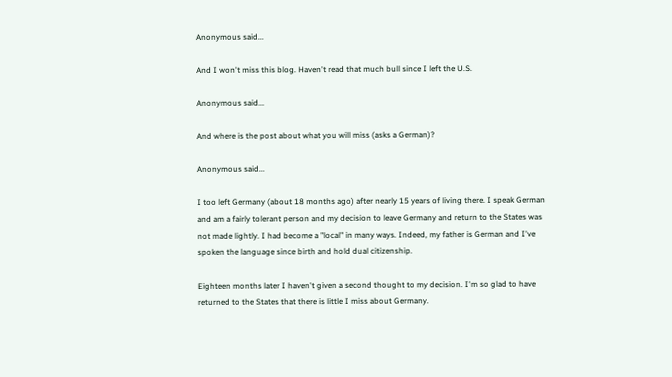Anonymous said...

And I won't miss this blog. Haven't read that much bull since I left the U.S.

Anonymous said...

And where is the post about what you will miss (asks a German)?

Anonymous said...

I too left Germany (about 18 months ago) after nearly 15 years of living there. I speak German and am a fairly tolerant person and my decision to leave Germany and return to the States was not made lightly. I had become a "local" in many ways. Indeed, my father is German and I've spoken the language since birth and hold dual citizenship.

Eighteen months later I haven't given a second thought to my decision. I'm so glad to have returned to the States that there is little I miss about Germany.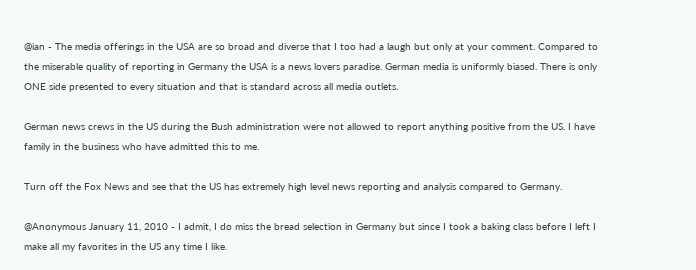@ian - The media offerings in the USA are so broad and diverse that I too had a laugh but only at your comment. Compared to the miserable quality of reporting in Germany the USA is a news lovers paradise. German media is uniformly biased. There is only ONE side presented to every situation and that is standard across all media outlets.

German news crews in the US during the Bush administration were not allowed to report anything positive from the US. I have family in the business who have admitted this to me.

Turn off the Fox News and see that the US has extremely high level news reporting and analysis compared to Germany.

@Anonymous January 11, 2010 - I admit, I do miss the bread selection in Germany but since I took a baking class before I left I make all my favorites in the US any time I like.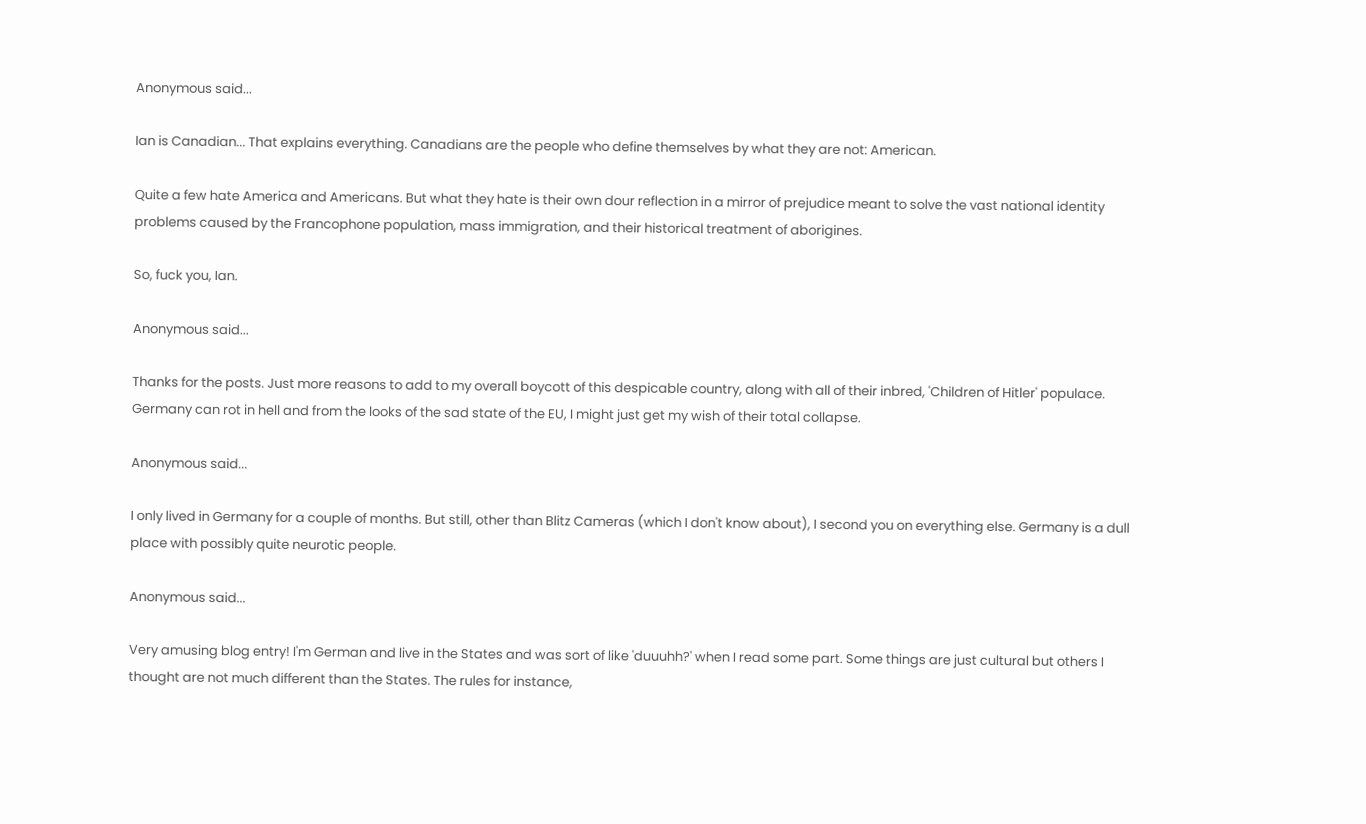Anonymous said...

Ian is Canadian... That explains everything. Canadians are the people who define themselves by what they are not: American.

Quite a few hate America and Americans. But what they hate is their own dour reflection in a mirror of prejudice meant to solve the vast national identity problems caused by the Francophone population, mass immigration, and their historical treatment of aborigines.

So, fuck you, Ian.

Anonymous said...

Thanks for the posts. Just more reasons to add to my overall boycott of this despicable country, along with all of their inbred, 'Children of Hitler' populace. Germany can rot in hell and from the looks of the sad state of the EU, I might just get my wish of their total collapse.

Anonymous said...

I only lived in Germany for a couple of months. But still, other than Blitz Cameras (which I don't know about), I second you on everything else. Germany is a dull place with possibly quite neurotic people.

Anonymous said...

Very amusing blog entry! I'm German and live in the States and was sort of like 'duuuhh?' when I read some part. Some things are just cultural but others I thought are not much different than the States. The rules for instance,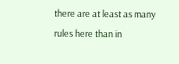there are at least as many rules here than in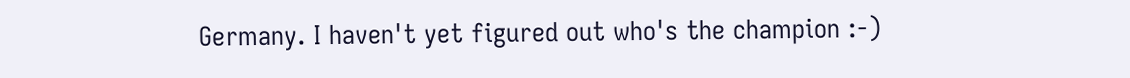Germany. I haven't yet figured out who's the champion :-)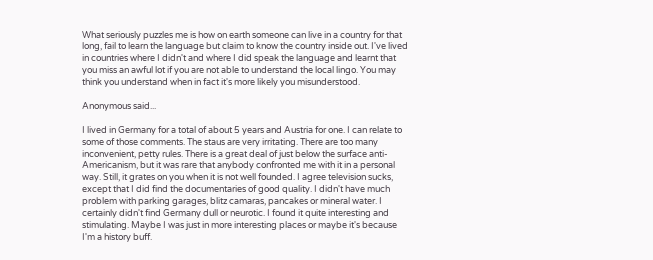What seriously puzzles me is how on earth someone can live in a country for that long, fail to learn the language but claim to know the country inside out. I've lived in countries where I didn't and where I did speak the language and learnt that you miss an awful lot if you are not able to understand the local lingo. You may think you understand when in fact it's more likely you misunderstood.

Anonymous said...

I lived in Germany for a total of about 5 years and Austria for one. I can relate to some of those comments. The staus are very irritating. There are too many inconvenient, petty rules. There is a great deal of just below the surface anti-Americanism, but it was rare that anybody confronted me with it in a personal way. Still, it grates on you when it is not well founded. I agree television sucks, except that I did find the documentaries of good quality. I didn't have much problem with parking garages, blitz camaras, pancakes or mineral water. I certainly didn't find Germany dull or neurotic. I found it quite interesting and stimulating. Maybe I was just in more interesting places or maybe it's because I'm a history buff.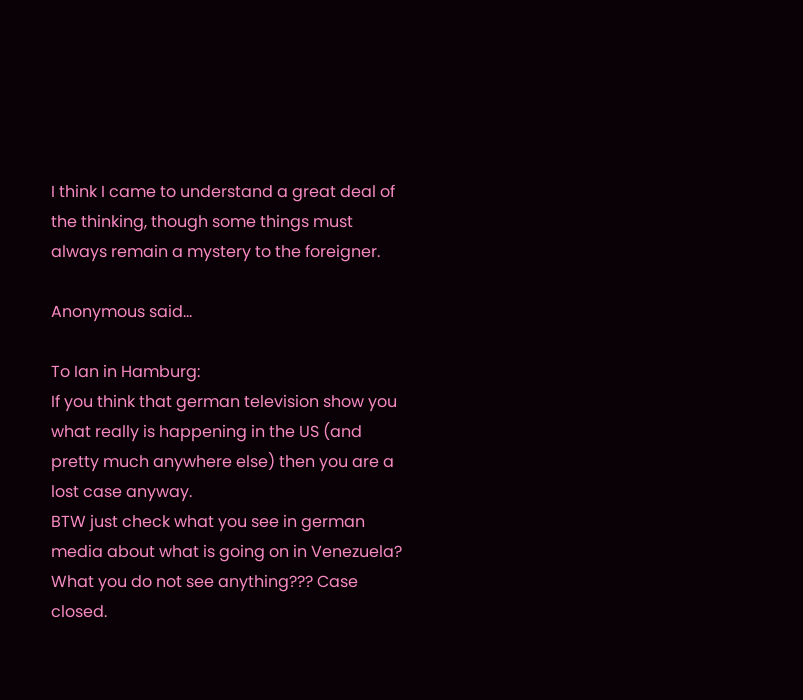I think I came to understand a great deal of the thinking, though some things must always remain a mystery to the foreigner.

Anonymous said...

To Ian in Hamburg:
If you think that german television show you what really is happening in the US (and pretty much anywhere else) then you are a lost case anyway.
BTW just check what you see in german media about what is going on in Venezuela? What you do not see anything??? Case closed.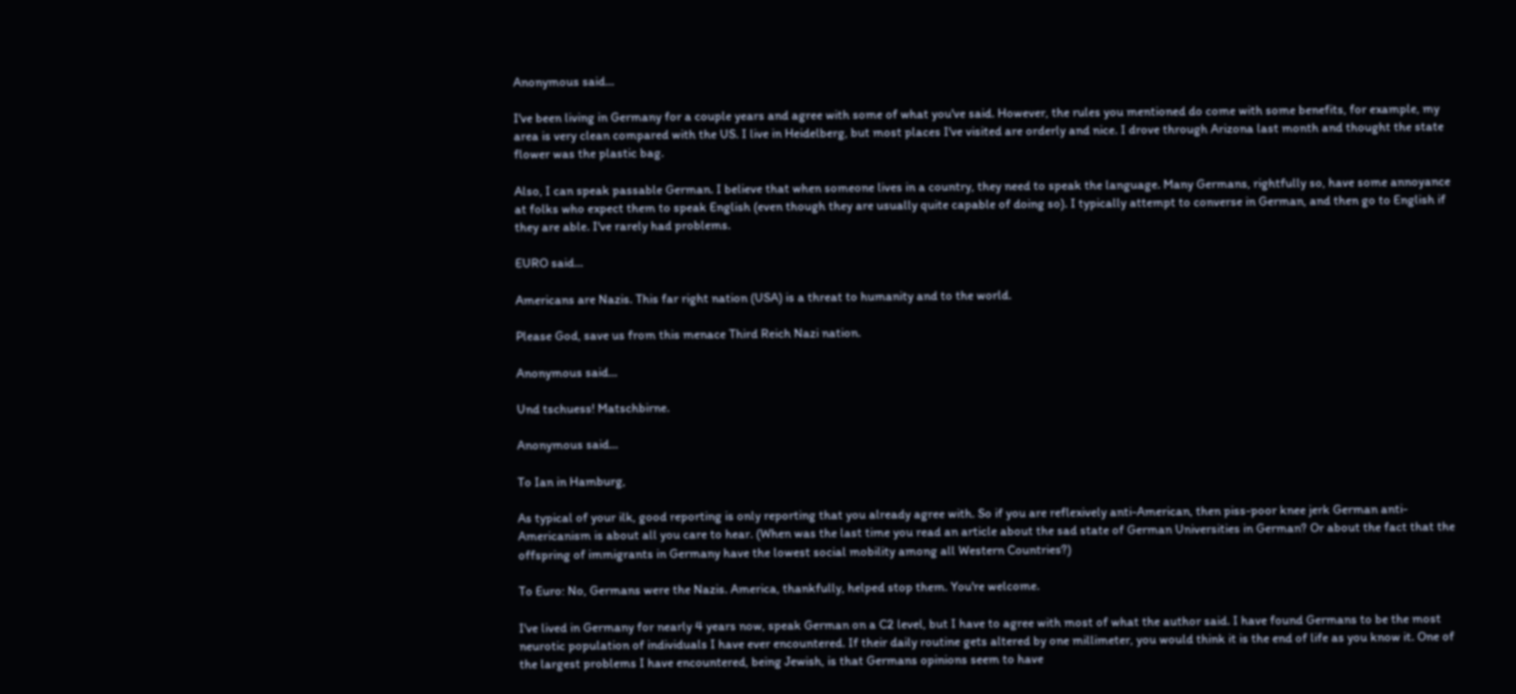Anonymous said...

I've been living in Germany for a couple years and agree with some of what you've said. However, the rules you mentioned do come with some benefits, for example, my area is very clean compared with the US. I live in Heidelberg, but most places I've visited are orderly and nice. I drove through Arizona last month and thought the state flower was the plastic bag.

Also, I can speak passable German. I believe that when someone lives in a country, they need to speak the language. Many Germans, rightfully so, have some annoyance at folks who expect them to speak English (even though they are usually quite capable of doing so). I typically attempt to converse in German, and then go to English if they are able. I've rarely had problems.

EURO said...

Americans are Nazis. This far right nation (USA) is a threat to humanity and to the world.

Please God, save us from this menace Third Reich Nazi nation.

Anonymous said...

Und tschuess! Matschbirne.

Anonymous said...

To Ian in Hamburg,

As typical of your ilk, good reporting is only reporting that you already agree with. So if you are reflexively anti-American, then piss-poor knee jerk German anti-Americanism is about all you care to hear. (When was the last time you read an article about the sad state of German Universities in German? Or about the fact that the offspring of immigrants in Germany have the lowest social mobility among all Western Countries?)

To Euro: No, Germans were the Nazis. America, thankfully, helped stop them. You're welcome.

I've lived in Germany for nearly 4 years now, speak German on a C2 level, but I have to agree with most of what the author said. I have found Germans to be the most neurotic population of individuals I have ever encountered. If their daily routine gets altered by one millimeter, you would think it is the end of life as you know it. One of the largest problems I have encountered, being Jewish, is that Germans opinions seem to have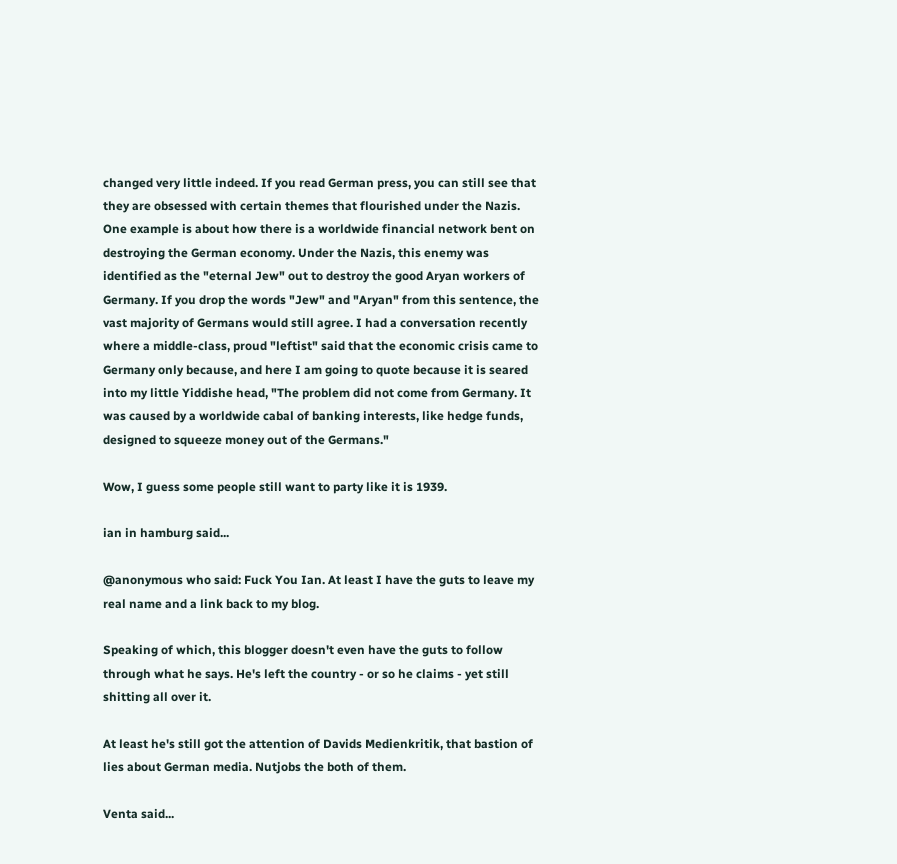changed very little indeed. If you read German press, you can still see that they are obsessed with certain themes that flourished under the Nazis. One example is about how there is a worldwide financial network bent on destroying the German economy. Under the Nazis, this enemy was identified as the "eternal Jew" out to destroy the good Aryan workers of Germany. If you drop the words "Jew" and "Aryan" from this sentence, the vast majority of Germans would still agree. I had a conversation recently where a middle-class, proud "leftist" said that the economic crisis came to Germany only because, and here I am going to quote because it is seared into my little Yiddishe head, "The problem did not come from Germany. It was caused by a worldwide cabal of banking interests, like hedge funds, designed to squeeze money out of the Germans."

Wow, I guess some people still want to party like it is 1939.

ian in hamburg said...

@anonymous who said: Fuck You Ian. At least I have the guts to leave my real name and a link back to my blog.

Speaking of which, this blogger doesn't even have the guts to follow through what he says. He's left the country - or so he claims - yet still shitting all over it.

At least he's still got the attention of Davids Medienkritik, that bastion of lies about German media. Nutjobs the both of them.

Venta said...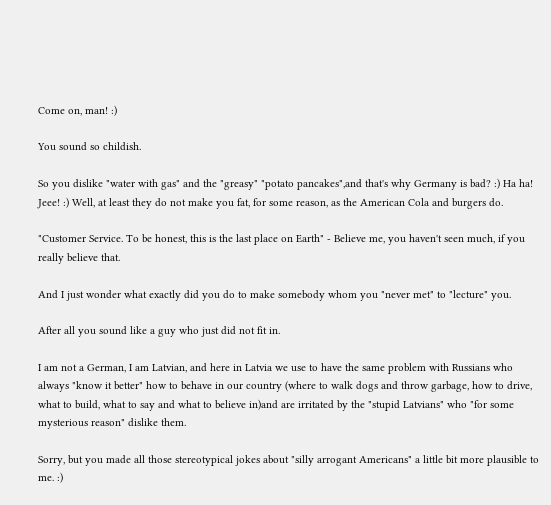Come on, man! :)

You sound so childish.

So you dislike "water with gas" and the "greasy" "potato pancakes",and that's why Germany is bad? :) Ha ha! Jeee! :) Well, at least they do not make you fat, for some reason, as the American Cola and burgers do.

"Customer Service. To be honest, this is the last place on Earth" - Believe me, you haven't seen much, if you really believe that.

And I just wonder what exactly did you do to make somebody whom you "never met" to "lecture" you.

After all you sound like a guy who just did not fit in.

I am not a German, I am Latvian, and here in Latvia we use to have the same problem with Russians who always "know it better" how to behave in our country (where to walk dogs and throw garbage, how to drive, what to build, what to say and what to believe in)and are irritated by the "stupid Latvians" who "for some mysterious reason" dislike them.

Sorry, but you made all those stereotypical jokes about "silly arrogant Americans" a little bit more plausible to me. :)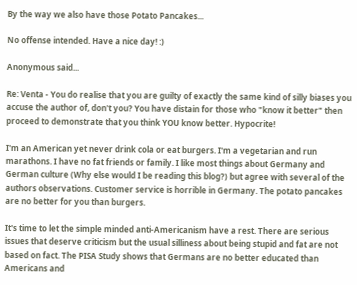By the way we also have those Potato Pancakes...

No offense intended. Have a nice day! :)

Anonymous said...

Re: Venta - You do realise that you are guilty of exactly the same kind of silly biases you accuse the author of, don't you? You have distain for those who "know it better" then proceed to demonstrate that you think YOU know better. Hypocrite!

I'm an American yet never drink cola or eat burgers. I'm a vegetarian and run marathons. I have no fat friends or family. I like most things about Germany and German culture (Why else would I be reading this blog?) but agree with several of the authors observations. Customer service is horrible in Germany. The potato pancakes are no better for you than burgers.

It's time to let the simple minded anti-Americanism have a rest. There are serious issues that deserve criticism but the usual silliness about being stupid and fat are not based on fact. The PISA Study shows that Germans are no better educated than Americans and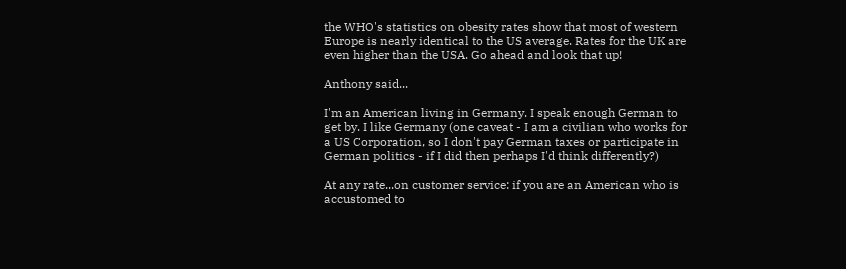the WHO's statistics on obesity rates show that most of western Europe is nearly identical to the US average. Rates for the UK are even higher than the USA. Go ahead and look that up!

Anthony said...

I'm an American living in Germany. I speak enough German to get by. I like Germany (one caveat - I am a civilian who works for a US Corporation, so I don't pay German taxes or participate in German politics - if I did then perhaps I'd think differently?)

At any rate...on customer service: if you are an American who is accustomed to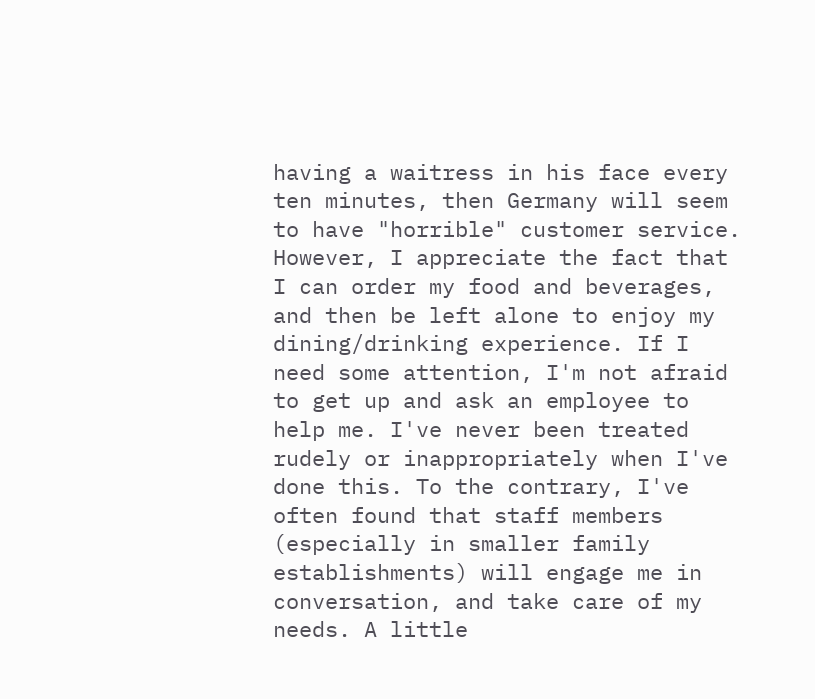having a waitress in his face every ten minutes, then Germany will seem to have "horrible" customer service. However, I appreciate the fact that I can order my food and beverages, and then be left alone to enjoy my dining/drinking experience. If I need some attention, I'm not afraid to get up and ask an employee to help me. I've never been treated rudely or inappropriately when I've done this. To the contrary, I've often found that staff members (especially in smaller family establishments) will engage me in conversation, and take care of my needs. A little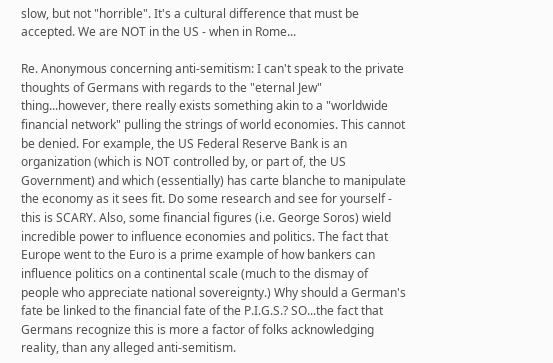slow, but not "horrible". It's a cultural difference that must be accepted. We are NOT in the US - when in Rome...

Re. Anonymous concerning anti-semitism: I can't speak to the private thoughts of Germans with regards to the "eternal Jew" thing...however, there really exists something akin to a "worldwide financial network" pulling the strings of world economies. This cannot be denied. For example, the US Federal Reserve Bank is an organization (which is NOT controlled by, or part of, the US Government) and which (essentially) has carte blanche to manipulate the economy as it sees fit. Do some research and see for yourself - this is SCARY. Also, some financial figures (i.e. George Soros) wield incredible power to influence economies and politics. The fact that Europe went to the Euro is a prime example of how bankers can influence politics on a continental scale (much to the dismay of people who appreciate national sovereignty.) Why should a German's fate be linked to the financial fate of the P.I.G.S.? SO...the fact that Germans recognize this is more a factor of folks acknowledging reality, than any alleged anti-semitism.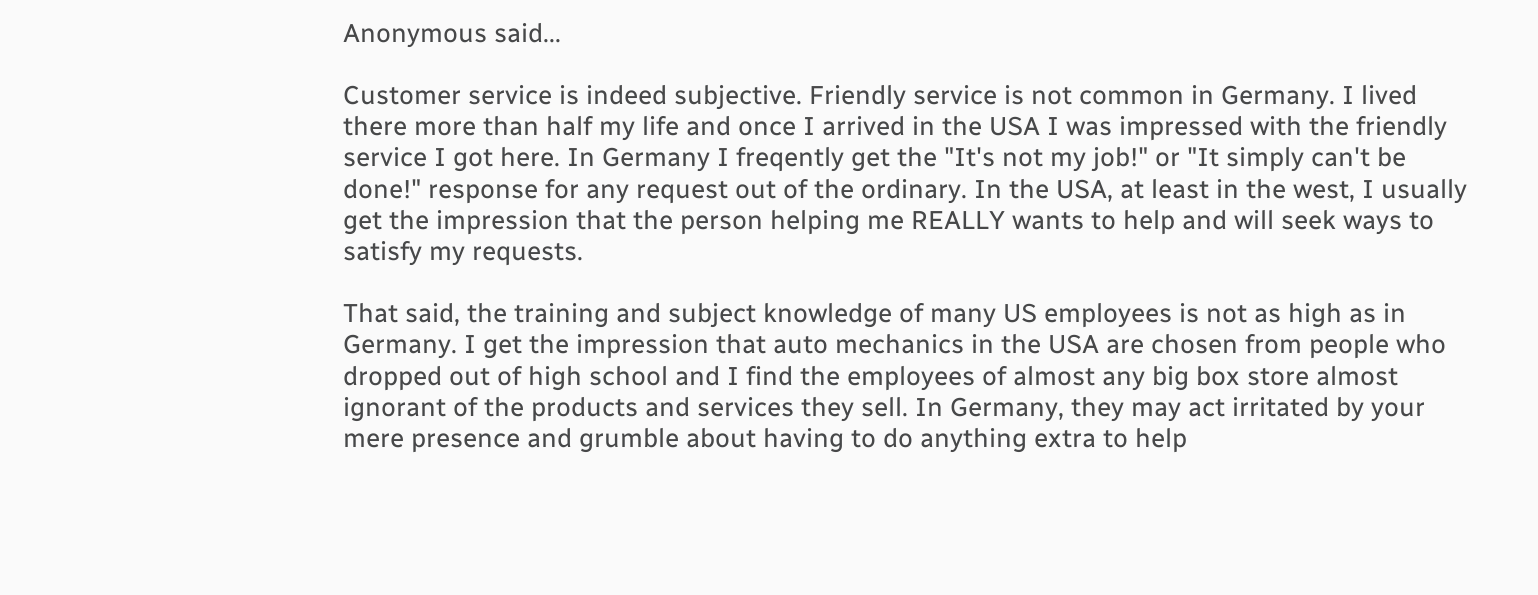Anonymous said...

Customer service is indeed subjective. Friendly service is not common in Germany. I lived there more than half my life and once I arrived in the USA I was impressed with the friendly service I got here. In Germany I freqently get the "It's not my job!" or "It simply can't be done!" response for any request out of the ordinary. In the USA, at least in the west, I usually get the impression that the person helping me REALLY wants to help and will seek ways to satisfy my requests.

That said, the training and subject knowledge of many US employees is not as high as in Germany. I get the impression that auto mechanics in the USA are chosen from people who dropped out of high school and I find the employees of almost any big box store almost ignorant of the products and services they sell. In Germany, they may act irritated by your mere presence and grumble about having to do anything extra to help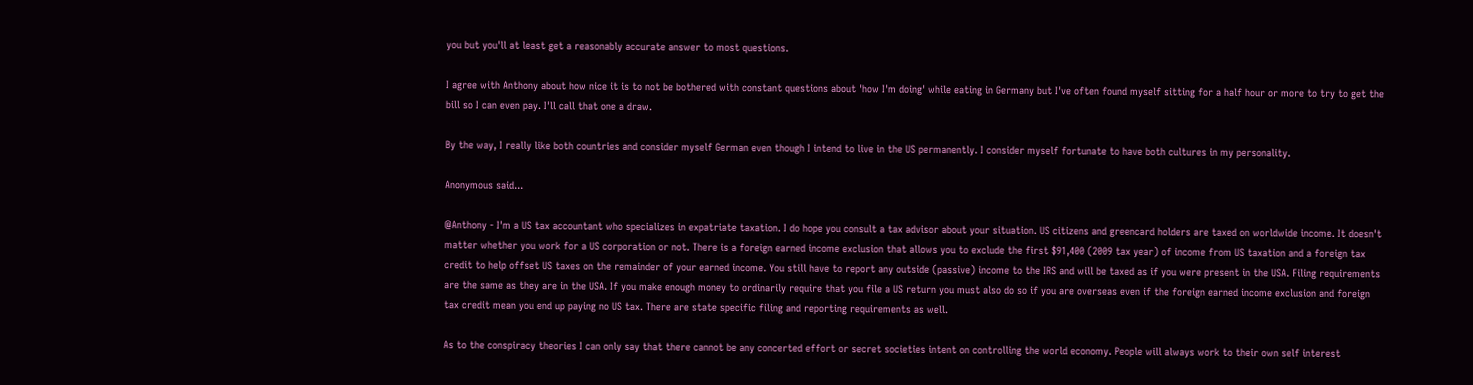you but you'll at least get a reasonably accurate answer to most questions.

I agree with Anthony about how nice it is to not be bothered with constant questions about 'how I'm doing' while eating in Germany but I've often found myself sitting for a half hour or more to try to get the bill so I can even pay. I'll call that one a draw.

By the way, I really like both countries and consider myself German even though I intend to live in the US permanently. I consider myself fortunate to have both cultures in my personality.

Anonymous said...

@Anthony - I'm a US tax accountant who specializes in expatriate taxation. I do hope you consult a tax advisor about your situation. US citizens and greencard holders are taxed on worldwide income. It doesn't matter whether you work for a US corporation or not. There is a foreign earned income exclusion that allows you to exclude the first $91,400 (2009 tax year) of income from US taxation and a foreign tax credit to help offset US taxes on the remainder of your earned income. You still have to report any outside (passive) income to the IRS and will be taxed as if you were present in the USA. Filing requirements are the same as they are in the USA. If you make enough money to ordinarily require that you file a US return you must also do so if you are overseas even if the foreign earned income exclusion and foreign tax credit mean you end up paying no US tax. There are state specific filing and reporting requirements as well.

As to the conspiracy theories I can only say that there cannot be any concerted effort or secret societies intent on controlling the world economy. People will always work to their own self interest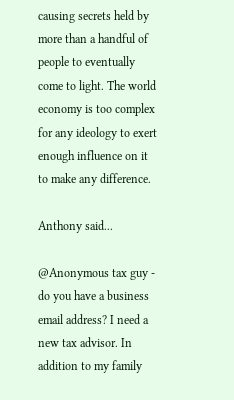causing secrets held by more than a handful of people to eventually come to light. The world economy is too complex for any ideology to exert enough influence on it to make any difference.

Anthony said...

@Anonymous tax guy - do you have a business email address? I need a new tax advisor. In addition to my family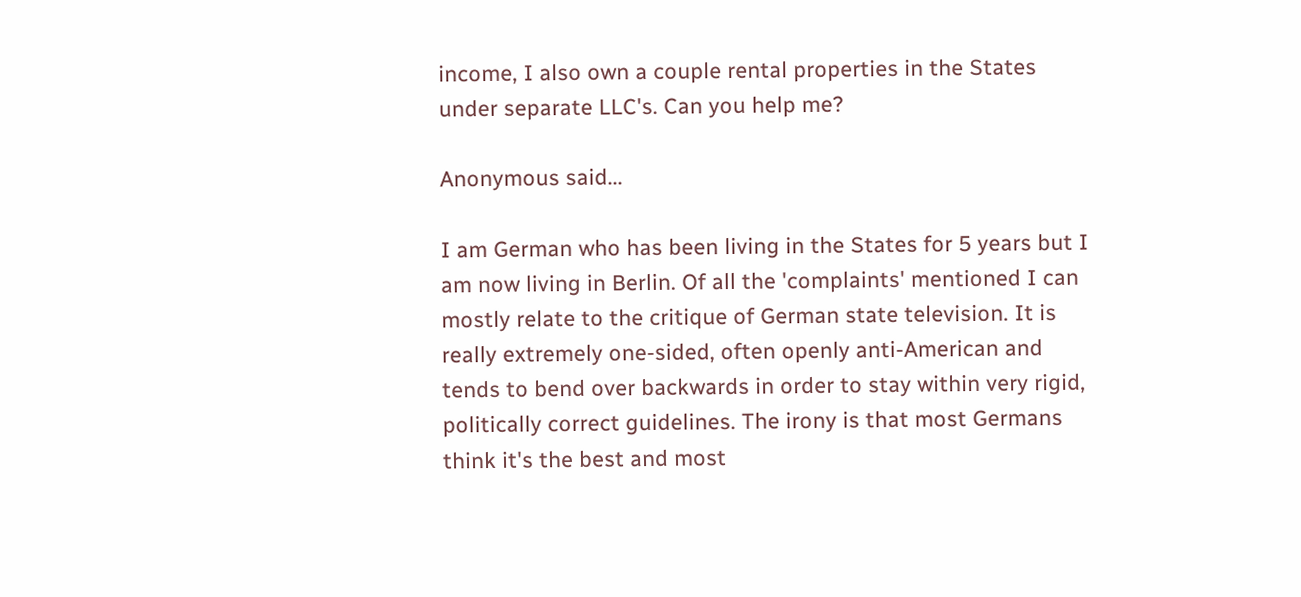income, I also own a couple rental properties in the States under separate LLC's. Can you help me?

Anonymous said...

I am German who has been living in the States for 5 years but I am now living in Berlin. Of all the 'complaints' mentioned I can mostly relate to the critique of German state television. It is really extremely one-sided, often openly anti-American and tends to bend over backwards in order to stay within very rigid, politically correct guidelines. The irony is that most Germans think it's the best and most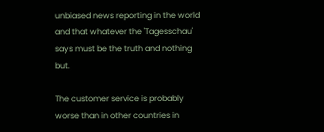unbiased news reporting in the world and that whatever the 'Tagesschau' says must be the truth and nothing but.

The customer service is probably worse than in other countries in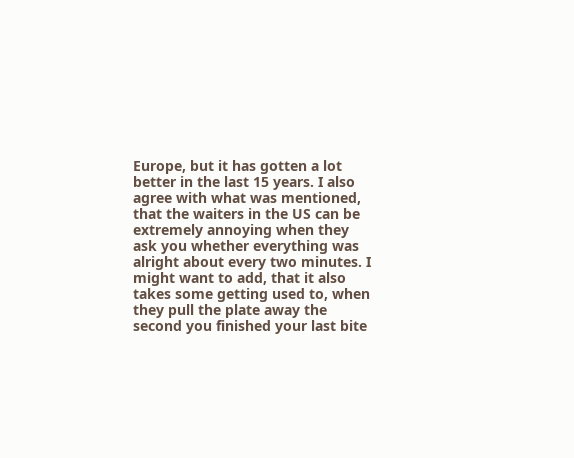Europe, but it has gotten a lot better in the last 15 years. I also agree with what was mentioned, that the waiters in the US can be extremely annoying when they ask you whether everything was alright about every two minutes. I might want to add, that it also takes some getting used to, when they pull the plate away the second you finished your last bite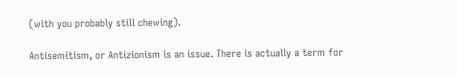(with you probably still chewing).

Antisemitism, or Antizionism is an issue. There is actually a term for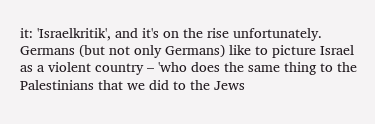it: 'Israelkritik', and it's on the rise unfortunately. Germans (but not only Germans) like to picture Israel as a violent country – 'who does the same thing to the Palestinians that we did to the Jews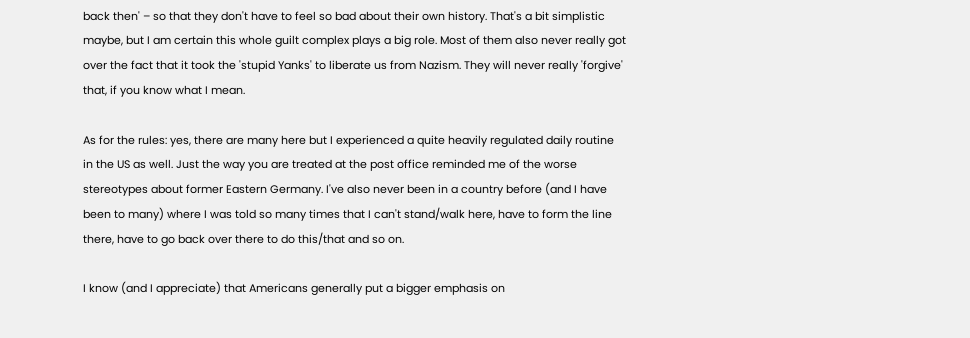back then' – so that they don't have to feel so bad about their own history. That's a bit simplistic maybe, but I am certain this whole guilt complex plays a big role. Most of them also never really got over the fact that it took the 'stupid Yanks' to liberate us from Nazism. They will never really 'forgive' that, if you know what I mean.

As for the rules: yes, there are many here but I experienced a quite heavily regulated daily routine in the US as well. Just the way you are treated at the post office reminded me of the worse stereotypes about former Eastern Germany. I've also never been in a country before (and I have been to many) where I was told so many times that I can't stand/walk here, have to form the line there, have to go back over there to do this/that and so on.

I know (and I appreciate) that Americans generally put a bigger emphasis on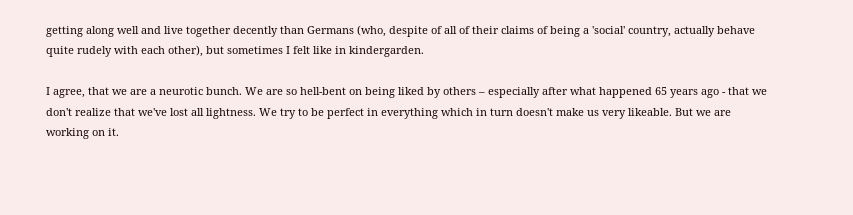getting along well and live together decently than Germans (who, despite of all of their claims of being a 'social' country, actually behave quite rudely with each other), but sometimes I felt like in kindergarden.

I agree, that we are a neurotic bunch. We are so hell-bent on being liked by others – especially after what happened 65 years ago - that we don't realize that we've lost all lightness. We try to be perfect in everything which in turn doesn't make us very likeable. But we are working on it.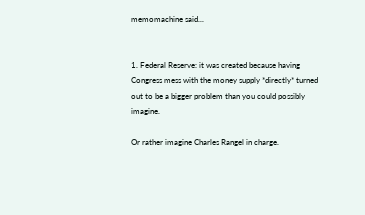memomachine said...


1. Federal Reserve: it was created because having Congress mess with the money supply *directly* turned out to be a bigger problem than you could possibly imagine.

Or rather imagine Charles Rangel in charge.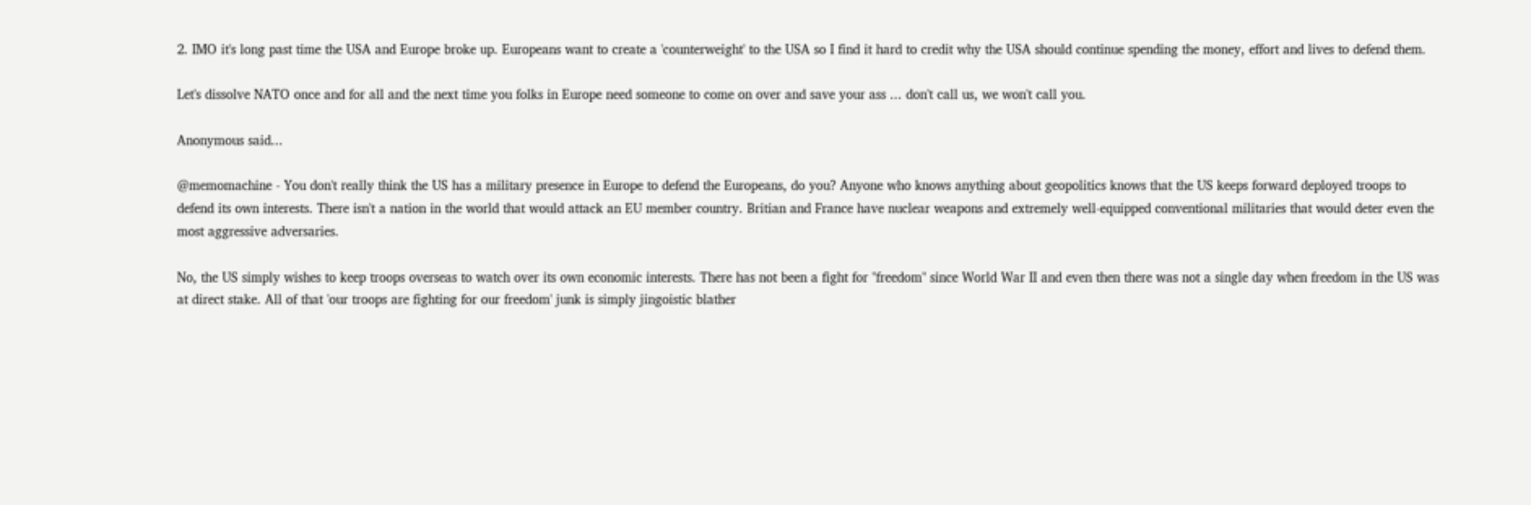2. IMO it's long past time the USA and Europe broke up. Europeans want to create a 'counterweight' to the USA so I find it hard to credit why the USA should continue spending the money, effort and lives to defend them.

Let's dissolve NATO once and for all and the next time you folks in Europe need someone to come on over and save your ass ... don't call us, we won't call you.

Anonymous said...

@memomachine - You don't really think the US has a military presence in Europe to defend the Europeans, do you? Anyone who knows anything about geopolitics knows that the US keeps forward deployed troops to defend its own interests. There isn't a nation in the world that would attack an EU member country. Britian and France have nuclear weapons and extremely well-equipped conventional militaries that would deter even the most aggressive adversaries.

No, the US simply wishes to keep troops overseas to watch over its own economic interests. There has not been a fight for "freedom" since World War II and even then there was not a single day when freedom in the US was at direct stake. All of that 'our troops are fighting for our freedom' junk is simply jingoistic blather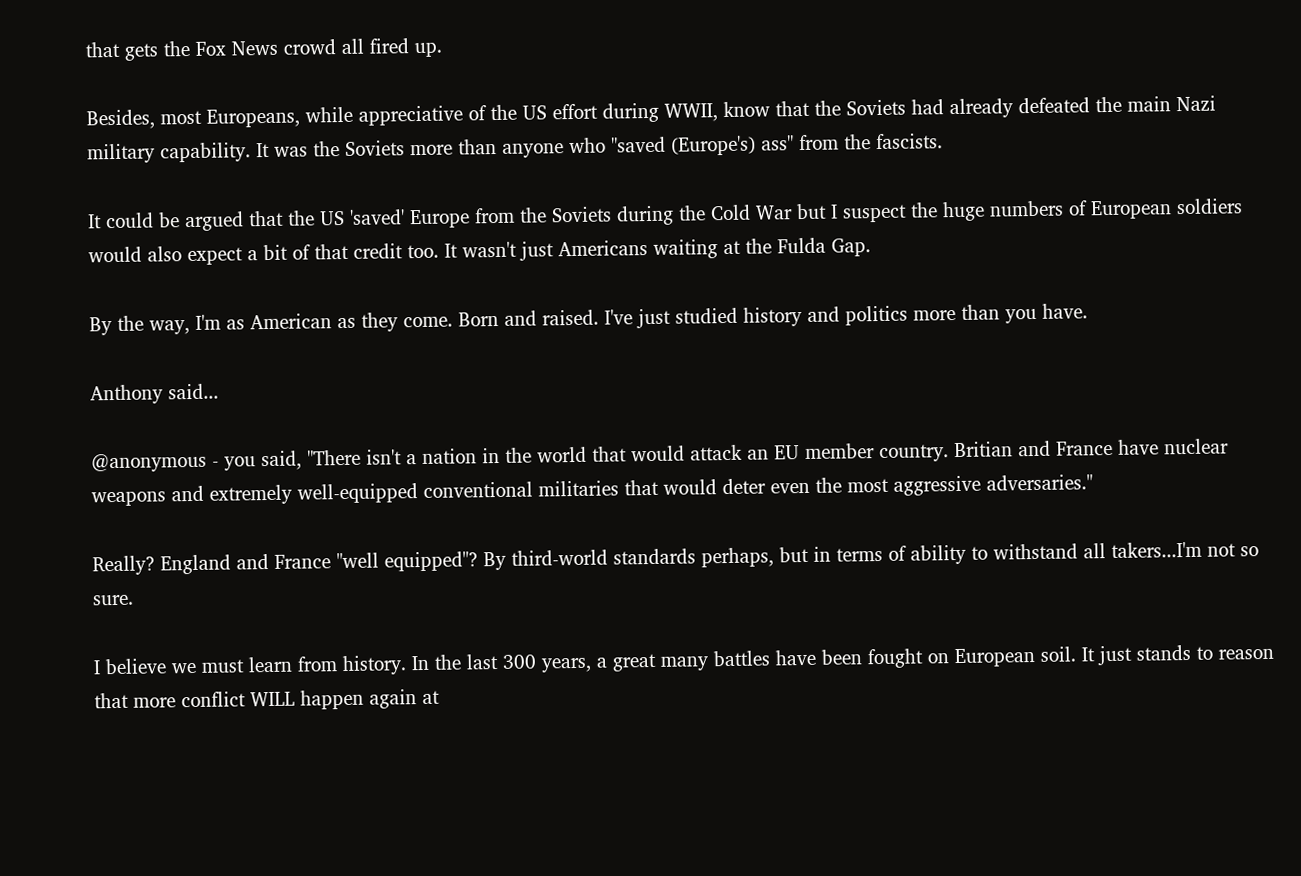that gets the Fox News crowd all fired up.

Besides, most Europeans, while appreciative of the US effort during WWII, know that the Soviets had already defeated the main Nazi military capability. It was the Soviets more than anyone who "saved (Europe's) ass" from the fascists.

It could be argued that the US 'saved' Europe from the Soviets during the Cold War but I suspect the huge numbers of European soldiers would also expect a bit of that credit too. It wasn't just Americans waiting at the Fulda Gap.

By the way, I'm as American as they come. Born and raised. I've just studied history and politics more than you have.

Anthony said...

@anonymous - you said, "There isn't a nation in the world that would attack an EU member country. Britian and France have nuclear weapons and extremely well-equipped conventional militaries that would deter even the most aggressive adversaries."

Really? England and France "well equipped"? By third-world standards perhaps, but in terms of ability to withstand all takers...I'm not so sure.

I believe we must learn from history. In the last 300 years, a great many battles have been fought on European soil. It just stands to reason that more conflict WILL happen again at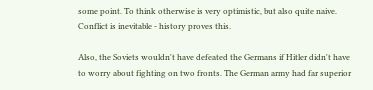some point. To think otherwise is very optimistic, but also quite naive. Conflict is inevitable - history proves this.

Also, the Soviets wouldn't have defeated the Germans if Hitler didn't have to worry about fighting on two fronts. The German army had far superior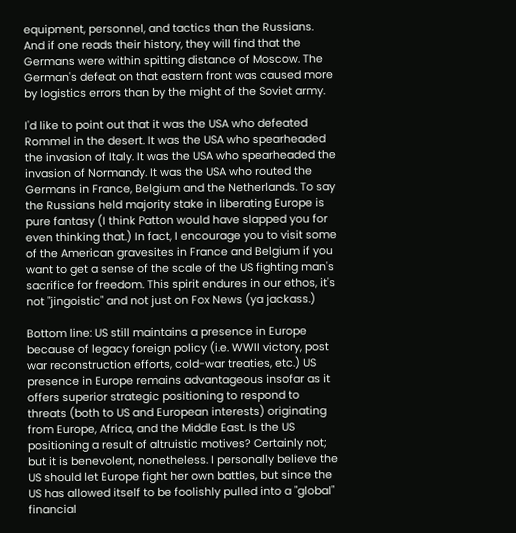equipment, personnel, and tactics than the Russians. And if one reads their history, they will find that the Germans were within spitting distance of Moscow. The German's defeat on that eastern front was caused more by logistics errors than by the might of the Soviet army.

I'd like to point out that it was the USA who defeated Rommel in the desert. It was the USA who spearheaded the invasion of Italy. It was the USA who spearheaded the invasion of Normandy. It was the USA who routed the Germans in France, Belgium and the Netherlands. To say the Russians held majority stake in liberating Europe is pure fantasy (I think Patton would have slapped you for even thinking that.) In fact, I encourage you to visit some of the American gravesites in France and Belgium if you want to get a sense of the scale of the US fighting man's sacrifice for freedom. This spirit endures in our ethos, it's not "jingoistic" and not just on Fox News (ya jackass.)

Bottom line: US still maintains a presence in Europe because of legacy foreign policy (i.e. WWII victory, post war reconstruction efforts, cold-war treaties, etc.) US presence in Europe remains advantageous insofar as it offers superior strategic positioning to respond to threats (both to US and European interests) originating from Europe, Africa, and the Middle East. Is the US positioning a result of altruistic motives? Certainly not; but it is benevolent, nonetheless. I personally believe the US should let Europe fight her own battles, but since the US has allowed itself to be foolishly pulled into a "global" financial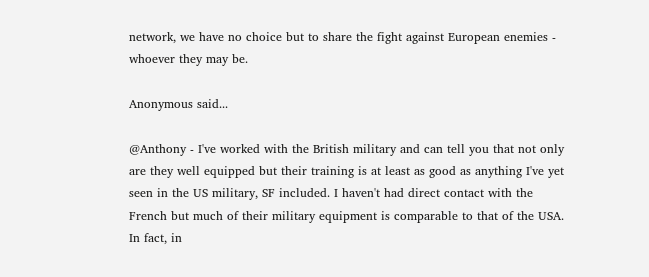network, we have no choice but to share the fight against European enemies - whoever they may be.

Anonymous said...

@Anthony - I've worked with the British military and can tell you that not only are they well equipped but their training is at least as good as anything I've yet seen in the US military, SF included. I haven't had direct contact with the French but much of their military equipment is comparable to that of the USA. In fact, in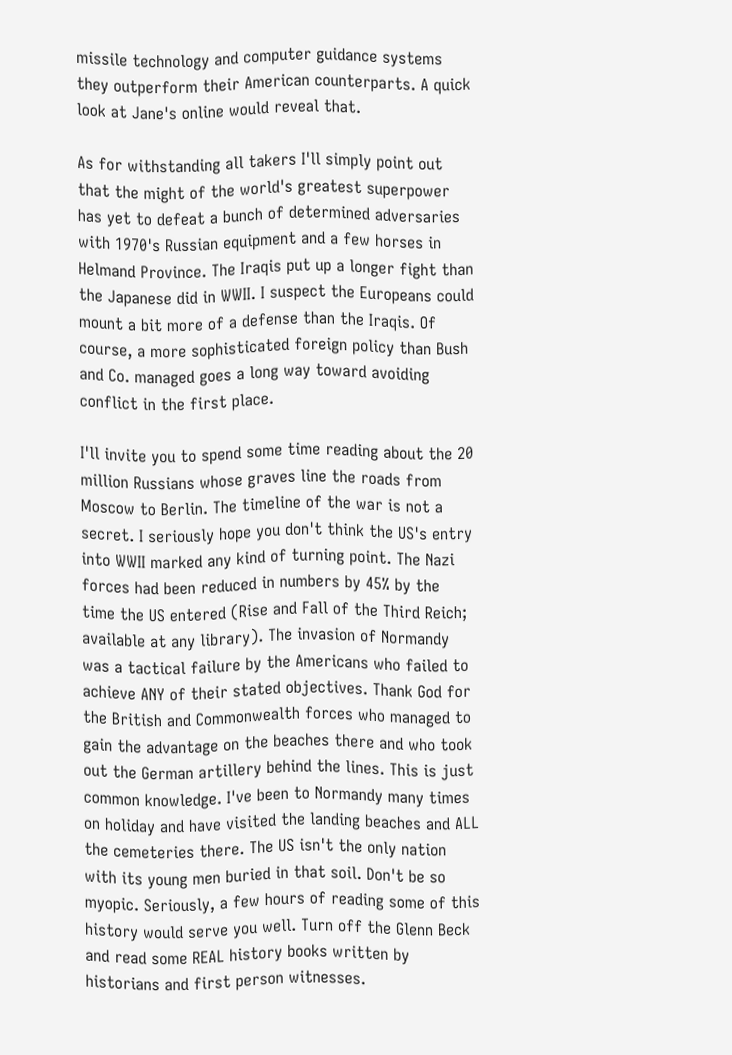missile technology and computer guidance systems they outperform their American counterparts. A quick look at Jane's online would reveal that.

As for withstanding all takers I'll simply point out that the might of the world's greatest superpower has yet to defeat a bunch of determined adversaries with 1970's Russian equipment and a few horses in Helmand Province. The Iraqis put up a longer fight than the Japanese did in WWII. I suspect the Europeans could mount a bit more of a defense than the Iraqis. Of course, a more sophisticated foreign policy than Bush and Co. managed goes a long way toward avoiding conflict in the first place.

I'll invite you to spend some time reading about the 20 million Russians whose graves line the roads from Moscow to Berlin. The timeline of the war is not a secret. I seriously hope you don't think the US's entry into WWII marked any kind of turning point. The Nazi forces had been reduced in numbers by 45% by the time the US entered (Rise and Fall of the Third Reich; available at any library). The invasion of Normandy was a tactical failure by the Americans who failed to achieve ANY of their stated objectives. Thank God for the British and Commonwealth forces who managed to gain the advantage on the beaches there and who took out the German artillery behind the lines. This is just common knowledge. I've been to Normandy many times on holiday and have visited the landing beaches and ALL the cemeteries there. The US isn't the only nation with its young men buried in that soil. Don't be so myopic. Seriously, a few hours of reading some of this history would serve you well. Turn off the Glenn Beck and read some REAL history books written by historians and first person witnesses.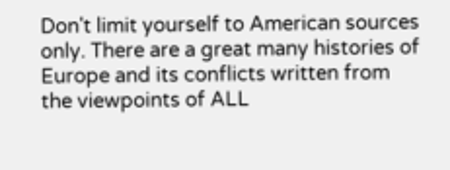Don't limit yourself to American sources only. There are a great many histories of Europe and its conflicts written from the viewpoints of ALL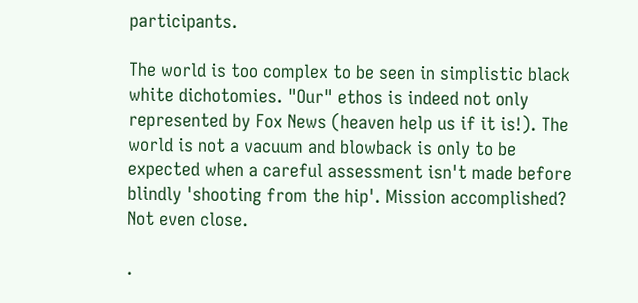participants.

The world is too complex to be seen in simplistic black white dichotomies. "Our" ethos is indeed not only represented by Fox News (heaven help us if it is!). The world is not a vacuum and blowback is only to be expected when a careful assessment isn't made before blindly 'shooting from the hip'. Mission accomplished? Not even close.

.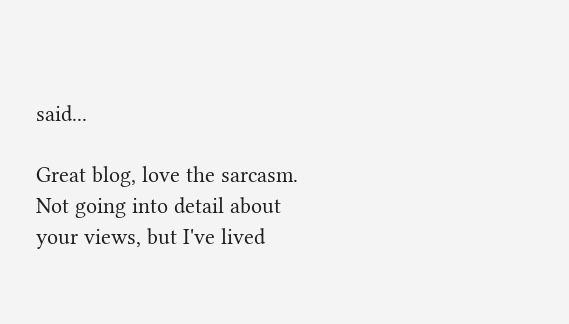said...

Great blog, love the sarcasm. Not going into detail about your views, but I've lived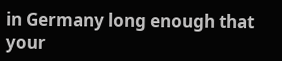in Germany long enough that your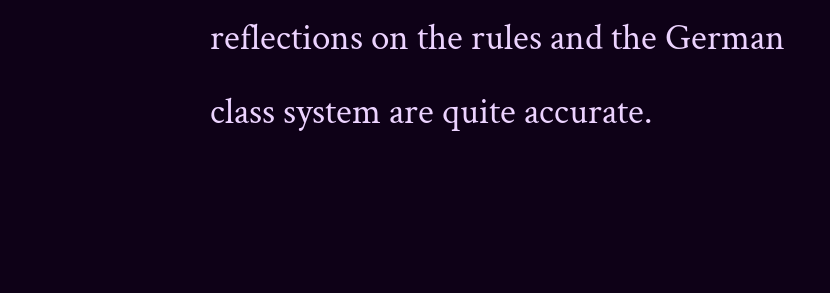reflections on the rules and the German class system are quite accurate.